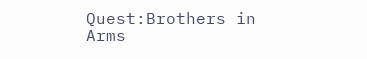Quest:Brothers in Arms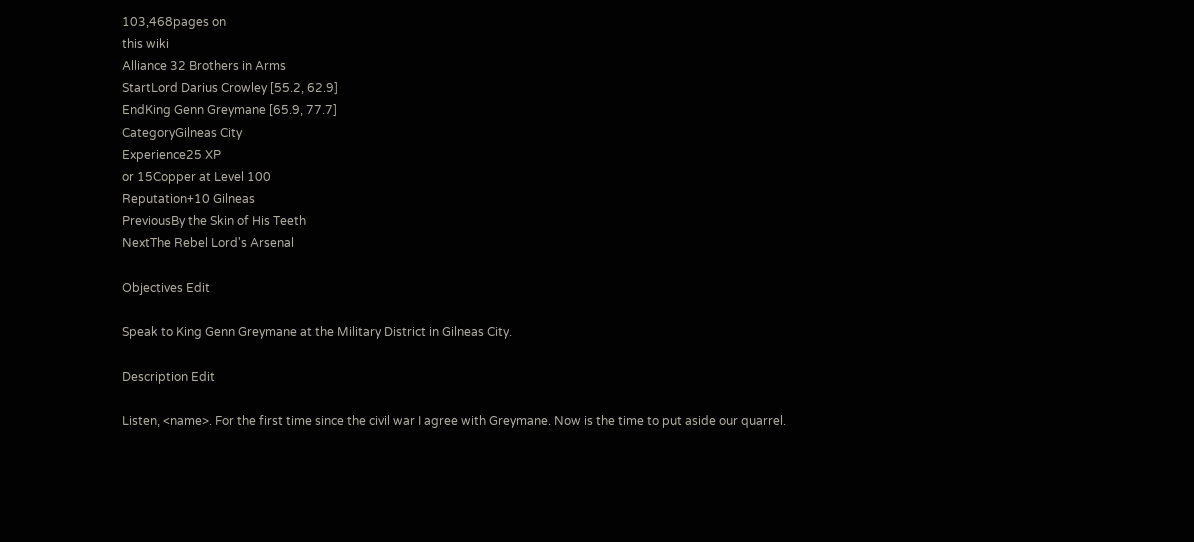103,468pages on
this wiki
Alliance 32 Brothers in Arms
StartLord Darius Crowley [55.2, 62.9]
EndKing Genn Greymane [65.9, 77.7]
CategoryGilneas City
Experience25 XP
or 15Copper at Level 100
Reputation+10 Gilneas
PreviousBy the Skin of His Teeth
NextThe Rebel Lord's Arsenal

Objectives Edit

Speak to King Genn Greymane at the Military District in Gilneas City.

Description Edit

Listen, <name>. For the first time since the civil war I agree with Greymane. Now is the time to put aside our quarrel.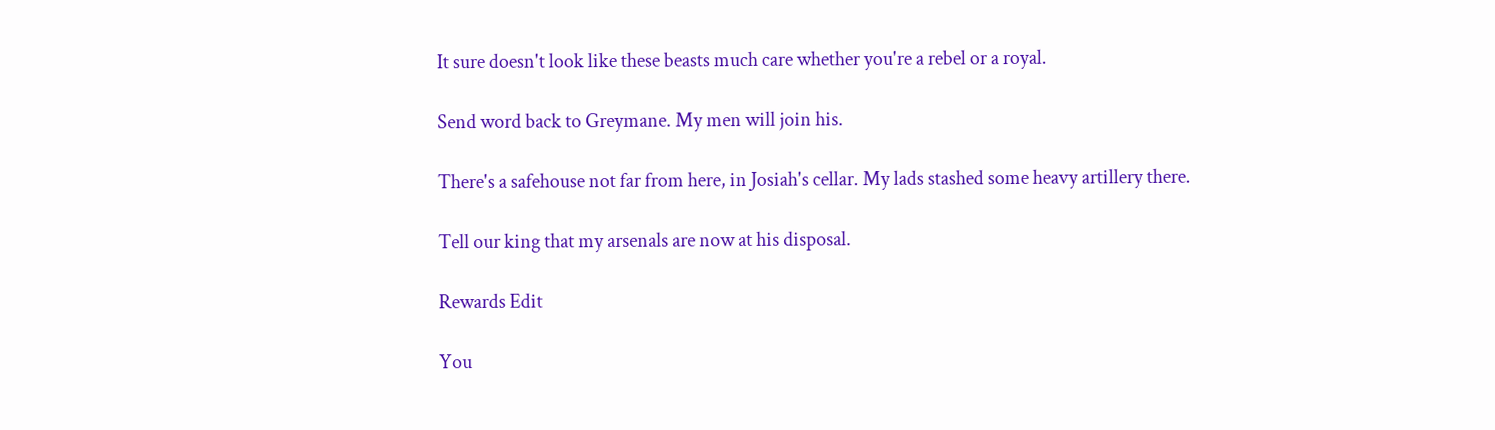It sure doesn't look like these beasts much care whether you're a rebel or a royal.

Send word back to Greymane. My men will join his.

There's a safehouse not far from here, in Josiah's cellar. My lads stashed some heavy artillery there.

Tell our king that my arsenals are now at his disposal.

Rewards Edit

You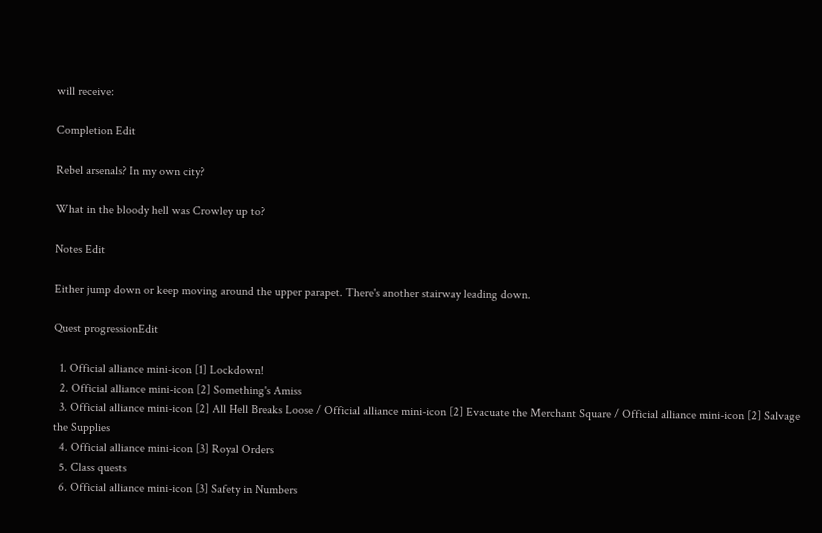will receive:

Completion Edit

Rebel arsenals? In my own city?

What in the bloody hell was Crowley up to?

Notes Edit

Either jump down or keep moving around the upper parapet. There's another stairway leading down.

Quest progressionEdit

  1. Official alliance mini-icon [1] Lockdown!
  2. Official alliance mini-icon [2] Something's Amiss
  3. Official alliance mini-icon [2] All Hell Breaks Loose / Official alliance mini-icon [2] Evacuate the Merchant Square / Official alliance mini-icon [2] Salvage the Supplies
  4. Official alliance mini-icon [3] Royal Orders
  5. Class quests
  6. Official alliance mini-icon [3] Safety in Numbers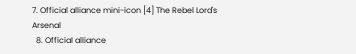7. Official alliance mini-icon [4] The Rebel Lord's Arsenal
  8. Official alliance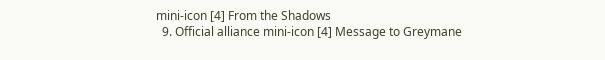mini-icon [4] From the Shadows
  9. Official alliance mini-icon [4] Message to Greymane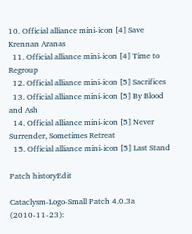10. Official alliance mini-icon [4] Save Krennan Aranas
  11. Official alliance mini-icon [4] Time to Regroup
  12. Official alliance mini-icon [5] Sacrifices
  13. Official alliance mini-icon [5] By Blood and Ash
  14. Official alliance mini-icon [5] Never Surrender, Sometimes Retreat
  15. Official alliance mini-icon [5] Last Stand

Patch historyEdit

Cataclysm-Logo-Small Patch 4.0.3a (2010-11-23):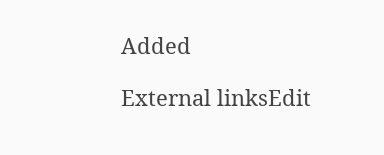Added

External linksEdit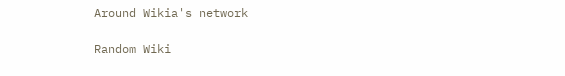Around Wikia's network

Random Wiki